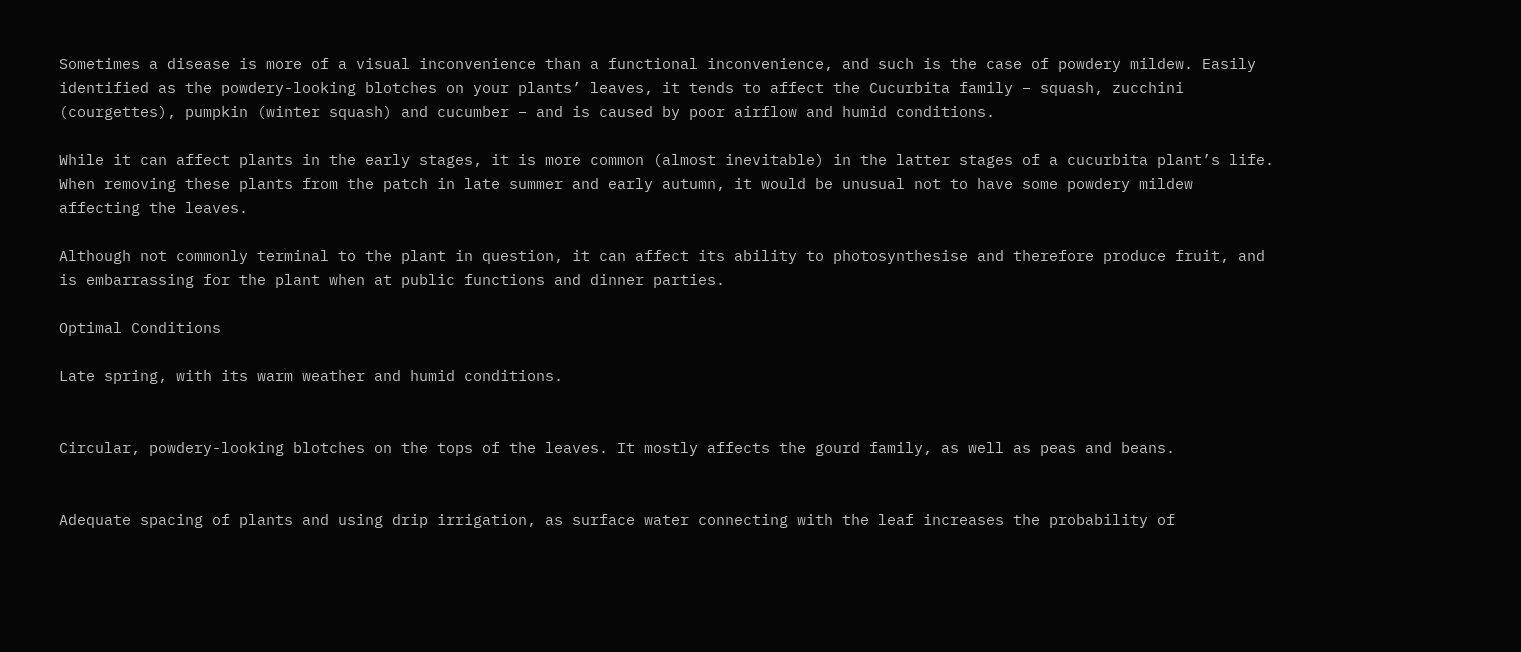Sometimes a disease is more of a visual inconvenience than a functional inconvenience, and such is the case of powdery mildew. Easily identified as the powdery-looking blotches on your plants’ leaves, it tends to affect the Cucurbita family – squash, zucchini (courgettes), pumpkin (winter squash) and cucumber – and is caused by poor airflow and humid conditions.

While it can affect plants in the early stages, it is more common (almost inevitable) in the latter stages of a cucurbita plant’s life. When removing these plants from the patch in late summer and early autumn, it would be unusual not to have some powdery mildew affecting the leaves.

Although not commonly terminal to the plant in question, it can affect its ability to photosynthesise and therefore produce fruit, and is embarrassing for the plant when at public functions and dinner parties.

Optimal Conditions

Late spring, with its warm weather and humid conditions.


Circular, powdery-looking blotches on the tops of the leaves. It mostly affects the gourd family, as well as peas and beans.


Adequate spacing of plants and using drip irrigation, as surface water connecting with the leaf increases the probability of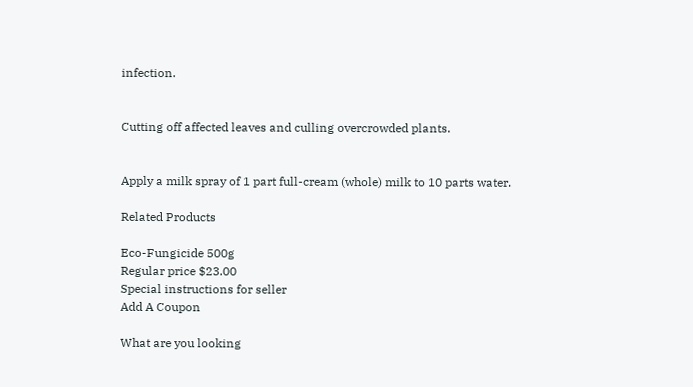infection.


Cutting off affected leaves and culling overcrowded plants.


Apply a milk spray of 1 part full-cream (whole) milk to 10 parts water.

Related Products

Eco-Fungicide 500g
Regular price $23.00
Special instructions for seller
Add A Coupon

What are you looking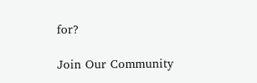for?

Join Our Community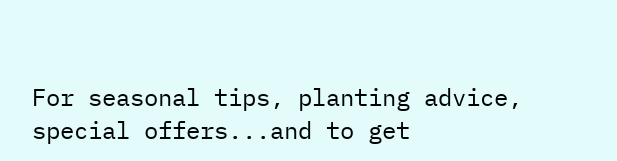For seasonal tips, planting advice, special offers...and to get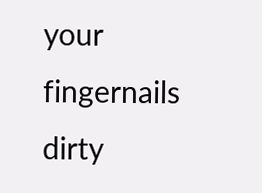your fingernails dirty